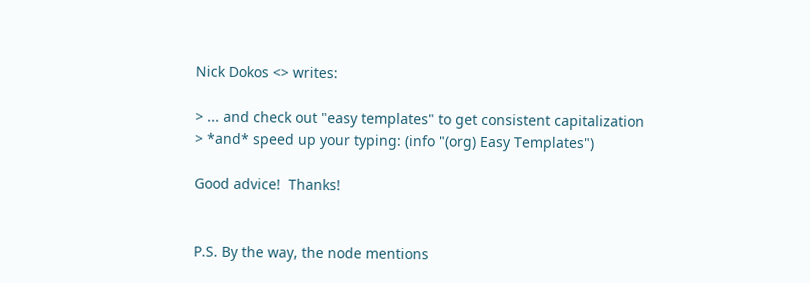Nick Dokos <> writes:

> ... and check out "easy templates" to get consistent capitalization
> *and* speed up your typing: (info "(org) Easy Templates")

Good advice!  Thanks!


P.S. By the way, the node mentions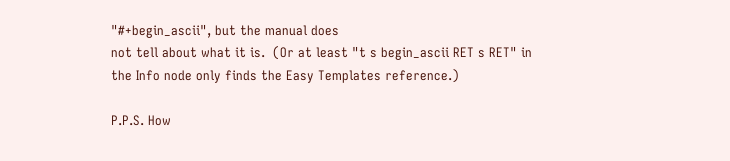"#+begin_ascii", but the manual does
not tell about what it is.  (Or at least "t s begin_ascii RET s RET" in
the Info node only finds the Easy Templates reference.)

P.P.S. How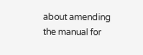about amending the manual for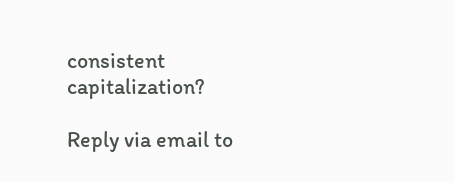consistent capitalization?

Reply via email to